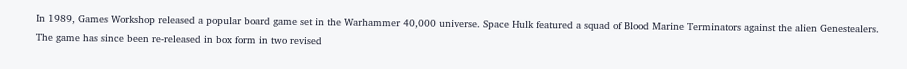In 1989, Games Workshop released a popular board game set in the Warhammer 40,000 universe. Space Hulk featured a squad of Blood Marine Terminators against the alien Genestealers. The game has since been re-released in box form in two revised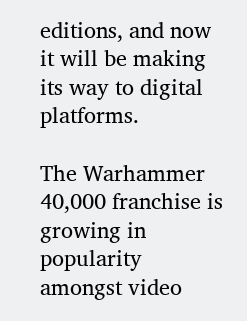editions, and now it will be making its way to digital platforms.

The Warhammer 40,000 franchise is growing in popularity amongst video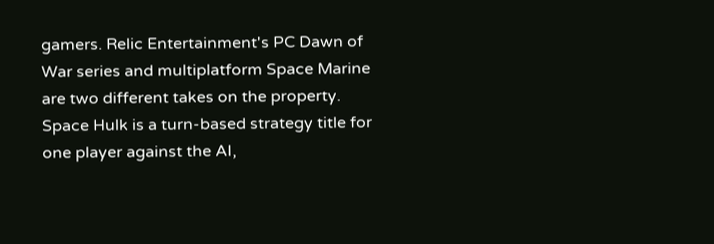gamers. Relic Entertainment's PC Dawn of War series and multiplatform Space Marine are two different takes on the property. Space Hulk is a turn-based strategy title for one player against the AI,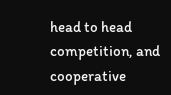head to head competition, and cooperative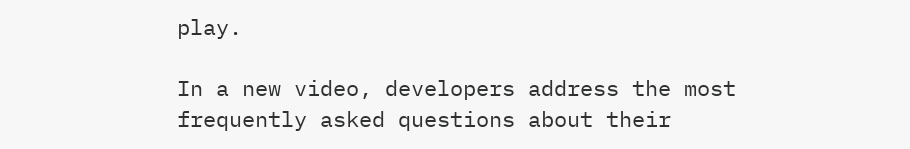play.

In a new video, developers address the most frequently asked questions about their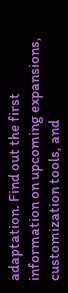adaptation. Find out the first information on upcoming expansions, customization tools, and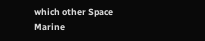which other Space Marine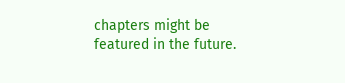chapters might be featured in the future.